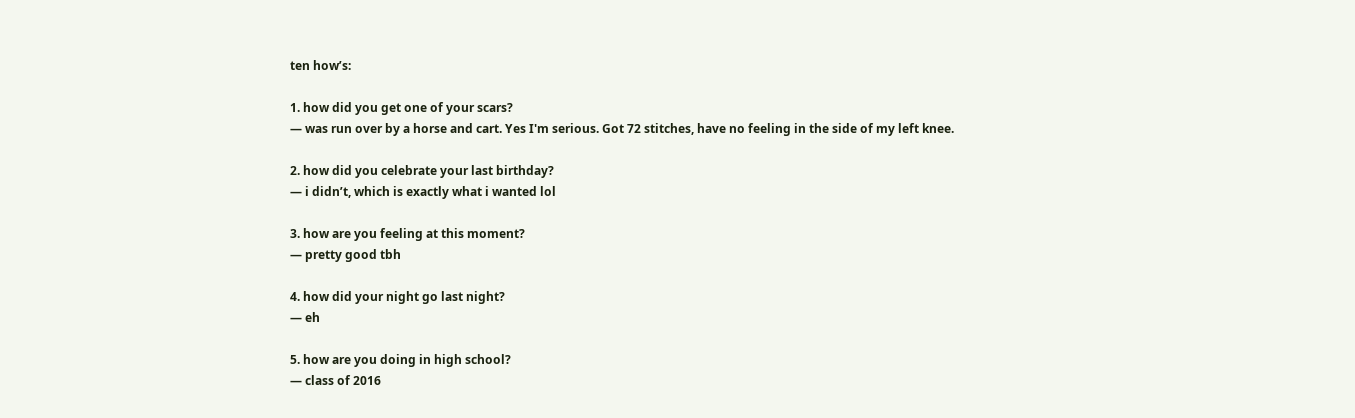ten how’s:

1. how did you get one of your scars?
— was run over by a horse and cart. Yes I'm serious. Got 72 stitches, have no feeling in the side of my left knee.

2. how did you celebrate your last birthday?
— i didn’t, which is exactly what i wanted lol

3. how are you feeling at this moment?
— pretty good tbh

4. how did your night go last night?
— eh

5. how are you doing in high school?
— class of 2016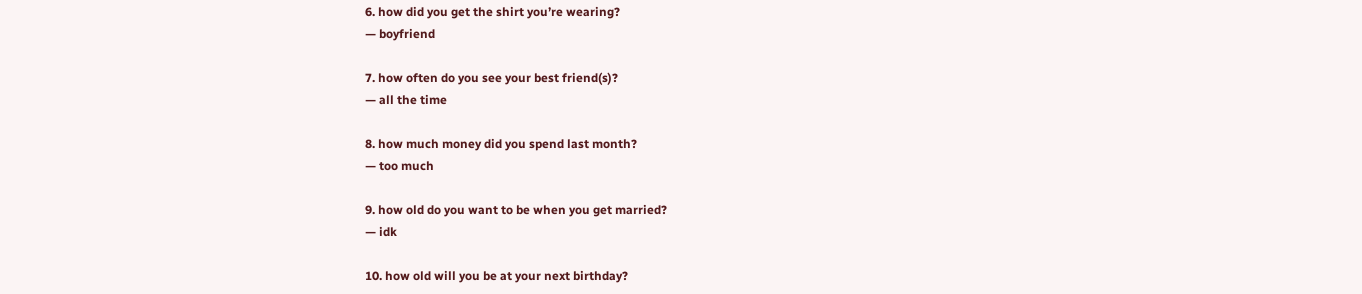6. how did you get the shirt you’re wearing?
— boyfriend

7. how often do you see your best friend(s)?
— all the time

8. how much money did you spend last month?
— too much

9. how old do you want to be when you get married?
— idk

10. how old will you be at your next birthday?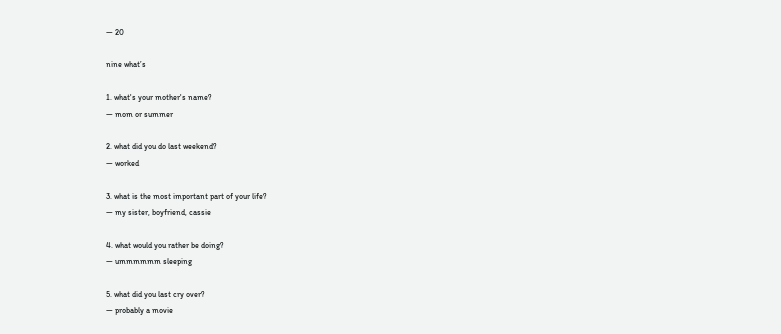— 20

nine what’s

1. what's your mother's name?
— mom or summer

2. what did you do last weekend?
— worked

3. what is the most important part of your life?
— my sister, boyfriend, cassie

4. what would you rather be doing?
— ummmmmm sleeping

5. what did you last cry over?
— probably a movie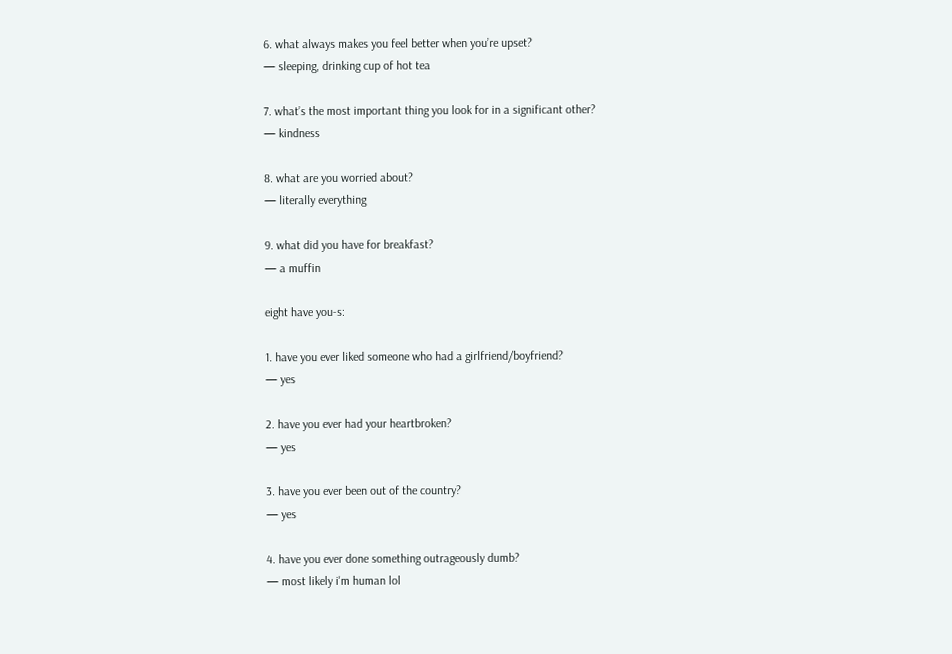6. what always makes you feel better when you’re upset?
— sleeping, drinking cup of hot tea

7. what’s the most important thing you look for in a significant other?
— kindness

8. what are you worried about?
— literally everything

9. what did you have for breakfast?
— a muffin

eight have you-s:

1. have you ever liked someone who had a girlfriend/boyfriend?
— yes

2. have you ever had your heartbroken?
— yes

3. have you ever been out of the country?
— yes

4. have you ever done something outrageously dumb?
— most likely i'm human lol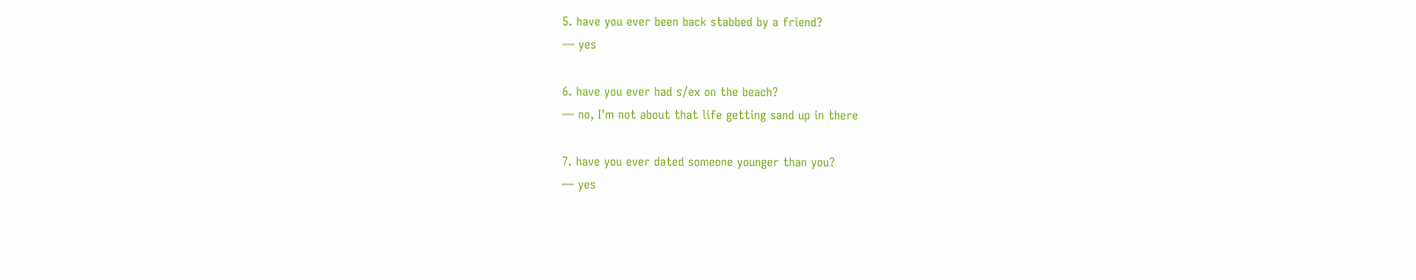5. have you ever been back stabbed by a friend?
— yes

6. have you ever had s/ex on the beach?
— no, I'm not about that life getting sand up in there

7. have you ever dated someone younger than you?
— yes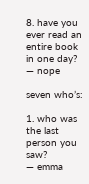8. have you ever read an entire book in one day?
— nope

seven who’s:

1. who was the last person you saw?
— emma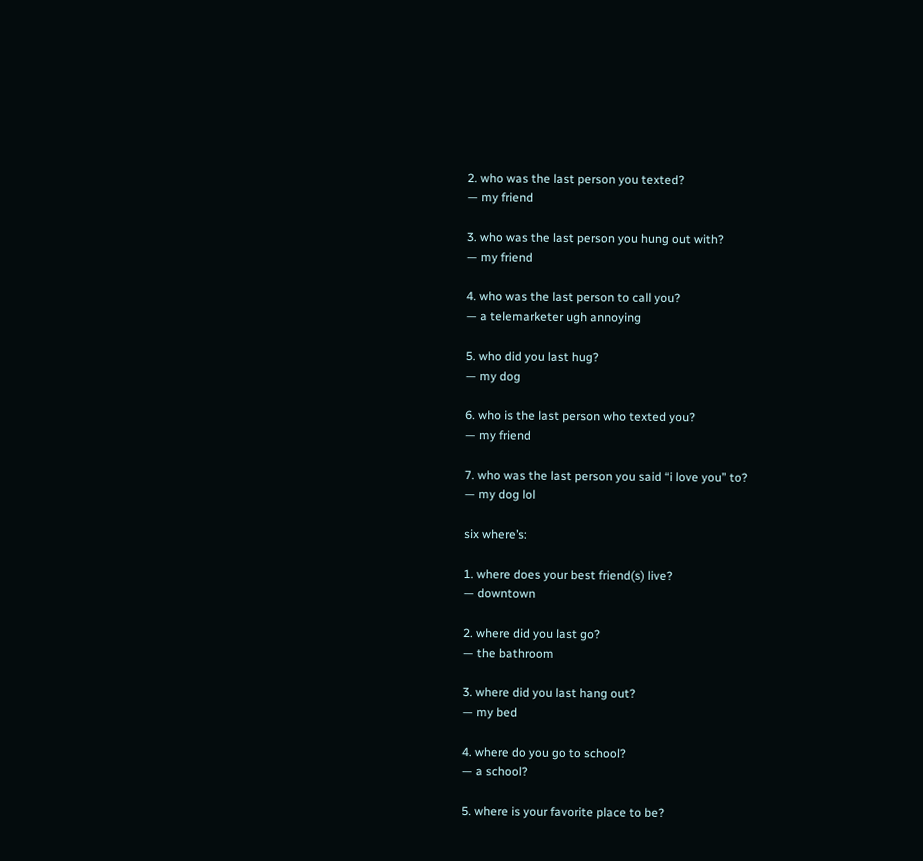2. who was the last person you texted?
— my friend

3. who was the last person you hung out with?
— my friend

4. who was the last person to call you?
— a telemarketer ugh annoying

5. who did you last hug?
— my dog

6. who is the last person who texted you?
— my friend

7. who was the last person you said “i love you” to?
— my dog lol

six where’s:

1. where does your best friend(s) live?
— downtown

2. where did you last go?
— the bathroom

3. where did you last hang out?
— my bed

4. where do you go to school?
— a school?

5. where is your favorite place to be?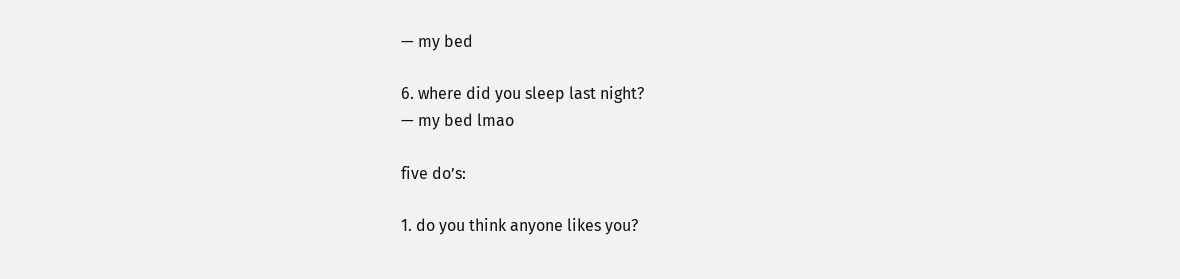— my bed

6. where did you sleep last night?
— my bed lmao

five do’s:

1. do you think anyone likes you?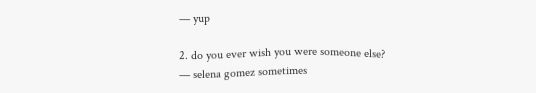— yup

2. do you ever wish you were someone else?
— selena gomez sometimes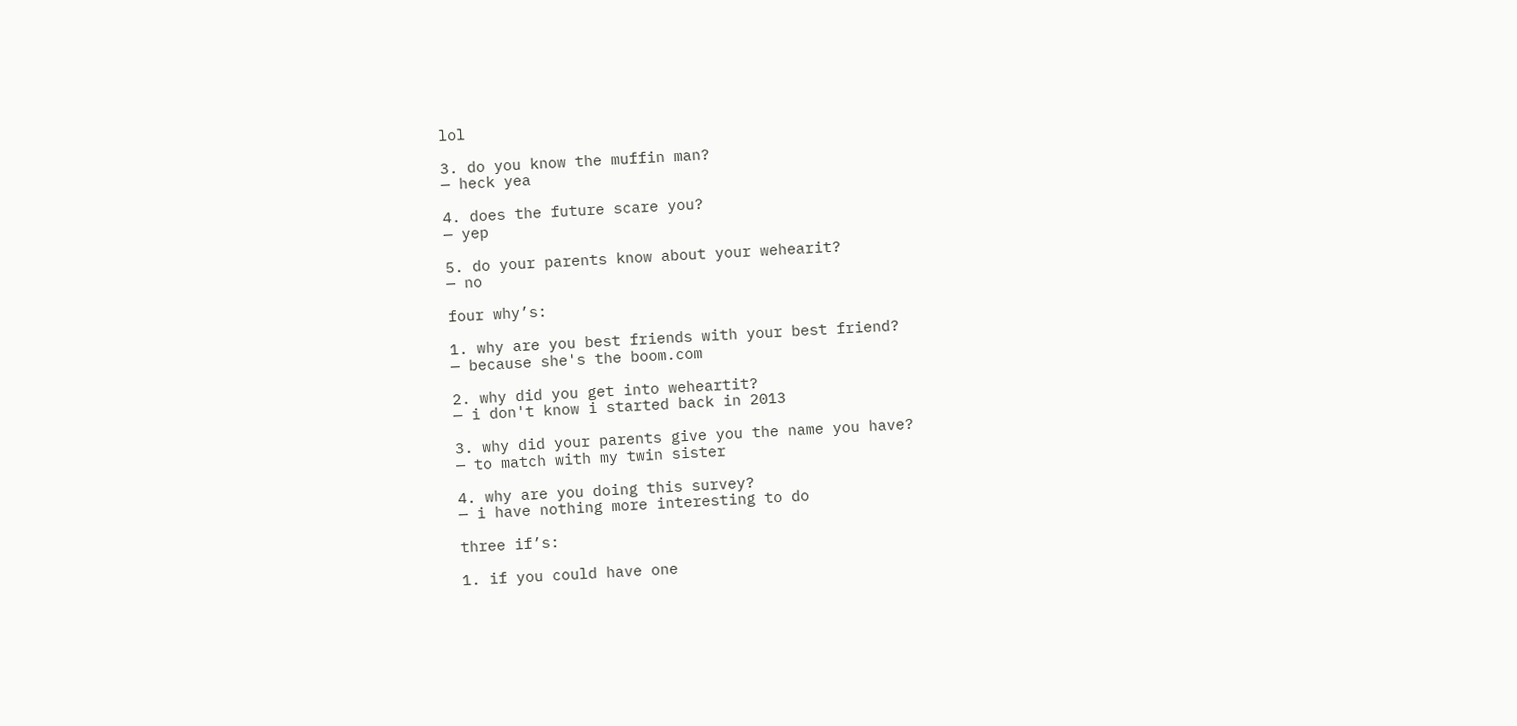lol

3. do you know the muffin man?
— heck yea

4. does the future scare you?
— yep

5. do your parents know about your wehearit?
— no

four why’s:

1. why are you best friends with your best friend?
— because she's the boom.com

2. why did you get into weheartit?
— i don't know i started back in 2013

3. why did your parents give you the name you have?
— to match with my twin sister

4. why are you doing this survey?
— i have nothing more interesting to do

three if’s:

1. if you could have one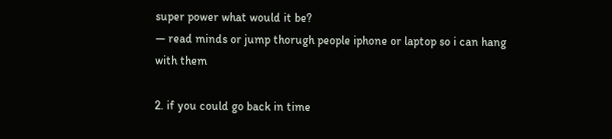super power what would it be?
— read minds or jump thorugh people iphone or laptop so i can hang with them

2. if you could go back in time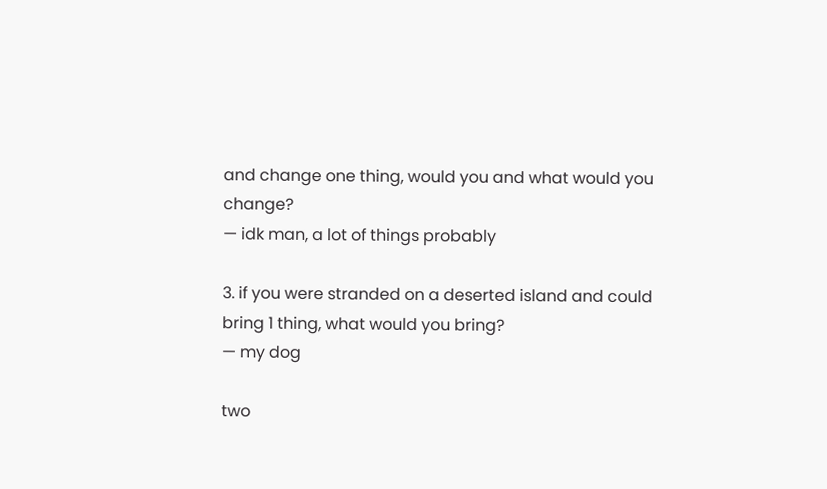and change one thing, would you and what would you change?
— idk man, a lot of things probably

3. if you were stranded on a deserted island and could bring 1 thing, what would you bring?
— my dog

two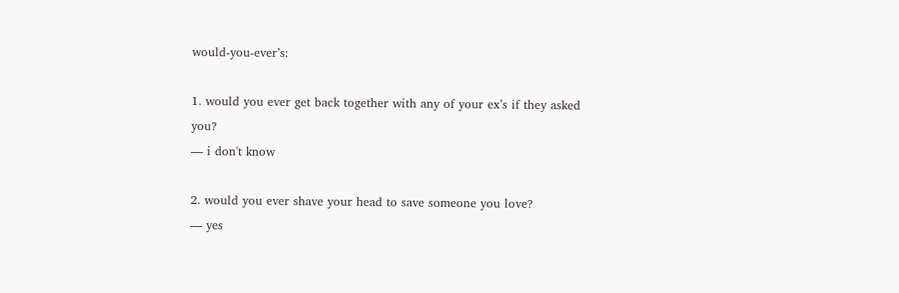would-you-ever’s:

1. would you ever get back together with any of your ex’s if they asked you?
— i don't know

2. would you ever shave your head to save someone you love?
— yes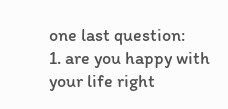one last question:
1. are you happy with your life right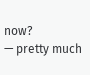now?
— pretty much